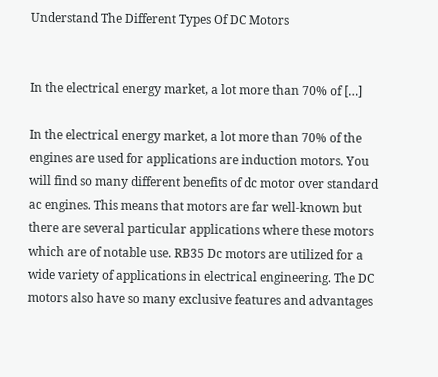Understand The Different Types Of DC Motors


In the electrical energy market, a lot more than 70% of […]

In the electrical energy market, a lot more than 70% of the engines are used for applications are induction motors. You will find so many different benefits of dc motor over standard ac engines. This means that motors are far well-known but there are several particular applications where these motors which are of notable use. RB35 Dc motors are utilized for a wide variety of applications in electrical engineering. The DC motors also have so many exclusive features and advantages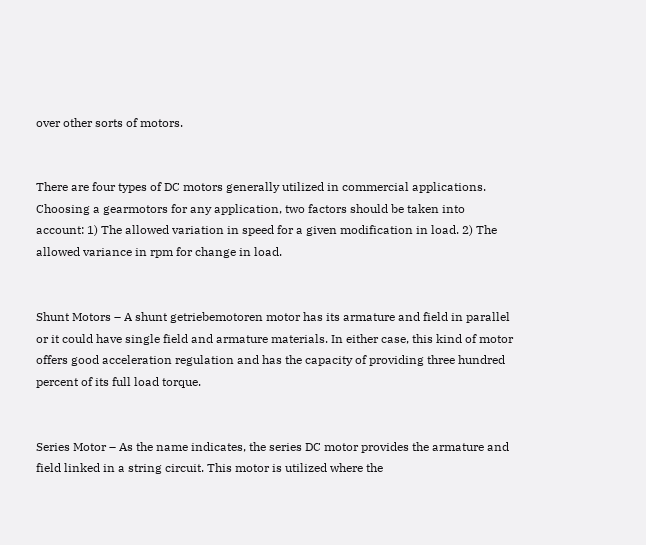over other sorts of motors.


There are four types of DC motors generally utilized in commercial applications. Choosing a gearmotors for any application, two factors should be taken into account: 1) The allowed variation in speed for a given modification in load. 2) The allowed variance in rpm for change in load.


Shunt Motors – A shunt getriebemotoren motor has its armature and field in parallel or it could have single field and armature materials. In either case, this kind of motor offers good acceleration regulation and has the capacity of providing three hundred percent of its full load torque.


Series Motor – As the name indicates, the series DC motor provides the armature and field linked in a string circuit. This motor is utilized where the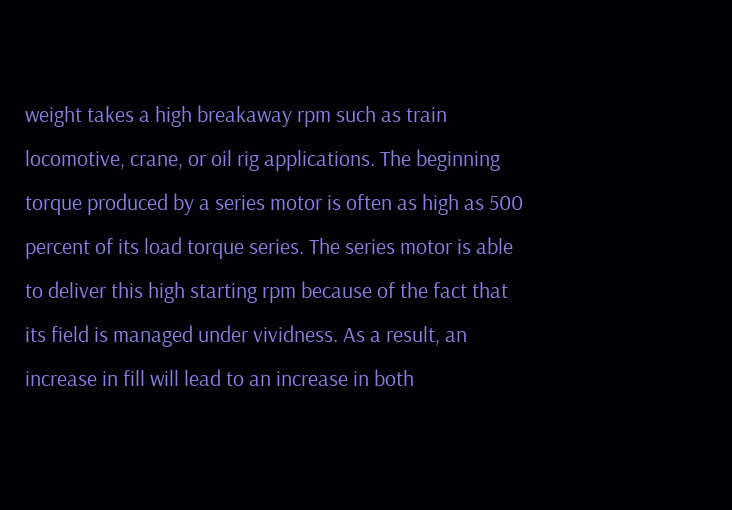weight takes a high breakaway rpm such as train locomotive, crane, or oil rig applications. The beginning torque produced by a series motor is often as high as 500 percent of its load torque series. The series motor is able to deliver this high starting rpm because of the fact that its field is managed under vividness. As a result, an increase in fill will lead to an increase in both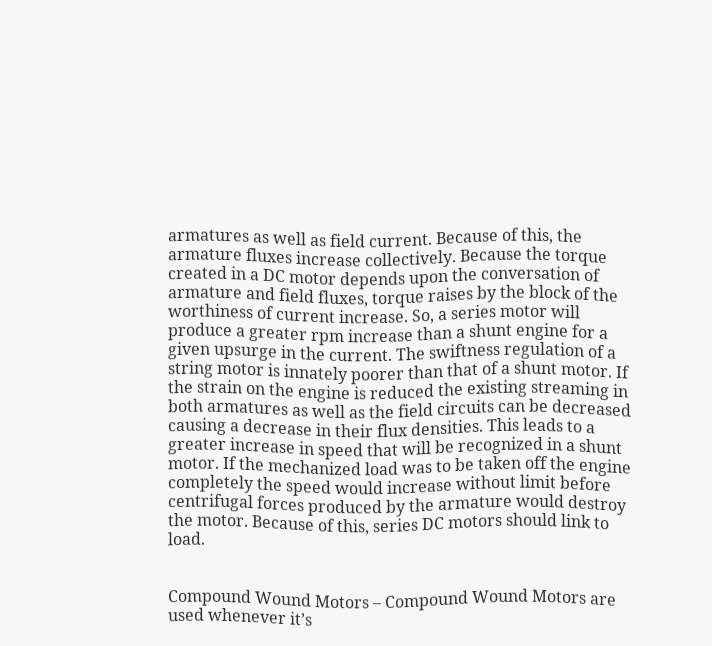armatures as well as field current. Because of this, the armature fluxes increase collectively. Because the torque created in a DC motor depends upon the conversation of armature and field fluxes, torque raises by the block of the worthiness of current increase. So, a series motor will produce a greater rpm increase than a shunt engine for a given upsurge in the current. The swiftness regulation of a string motor is innately poorer than that of a shunt motor. If the strain on the engine is reduced the existing streaming in both armatures as well as the field circuits can be decreased causing a decrease in their flux densities. This leads to a greater increase in speed that will be recognized in a shunt motor. If the mechanized load was to be taken off the engine completely the speed would increase without limit before centrifugal forces produced by the armature would destroy the motor. Because of this, series DC motors should link to load.


Compound Wound Motors – Compound Wound Motors are used whenever it’s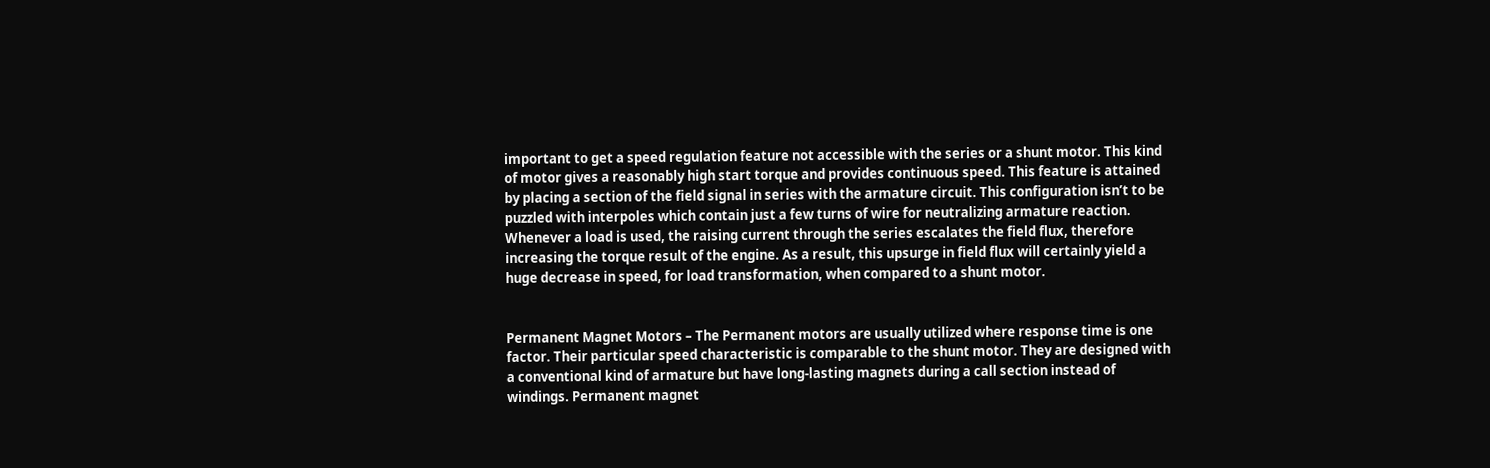important to get a speed regulation feature not accessible with the series or a shunt motor. This kind of motor gives a reasonably high start torque and provides continuous speed. This feature is attained by placing a section of the field signal in series with the armature circuit. This configuration isn’t to be puzzled with interpoles which contain just a few turns of wire for neutralizing armature reaction. Whenever a load is used, the raising current through the series escalates the field flux, therefore increasing the torque result of the engine. As a result, this upsurge in field flux will certainly yield a huge decrease in speed, for load transformation, when compared to a shunt motor.


Permanent Magnet Motors – The Permanent motors are usually utilized where response time is one factor. Their particular speed characteristic is comparable to the shunt motor. They are designed with a conventional kind of armature but have long-lasting magnets during a call section instead of windings. Permanent magnet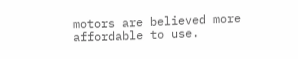motors are believed more affordable to use.